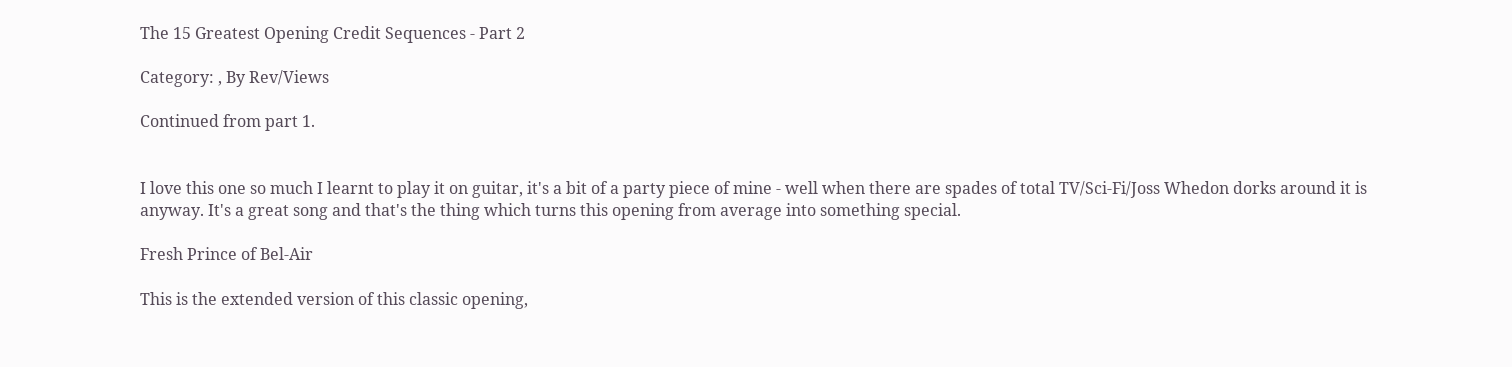The 15 Greatest Opening Credit Sequences - Part 2

Category: , By Rev/Views

Continued from part 1.


I love this one so much I learnt to play it on guitar, it's a bit of a party piece of mine - well when there are spades of total TV/Sci-Fi/Joss Whedon dorks around it is anyway. It's a great song and that's the thing which turns this opening from average into something special.

Fresh Prince of Bel-Air

This is the extended version of this classic opening,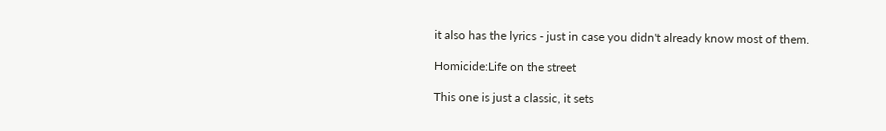it also has the lyrics - just in case you didn't already know most of them.

Homicide:Life on the street

This one is just a classic, it sets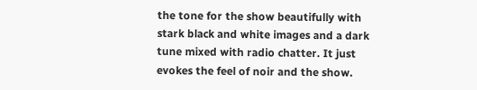the tone for the show beautifully with stark black and white images and a dark tune mixed with radio chatter. It just evokes the feel of noir and the show.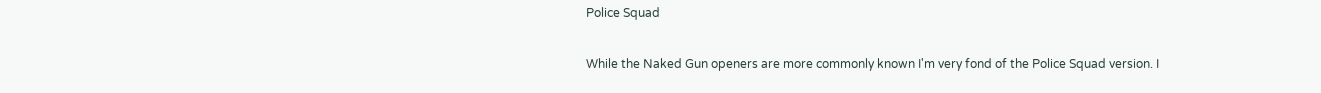Police Squad

While the Naked Gun openers are more commonly known I'm very fond of the Police Squad version. I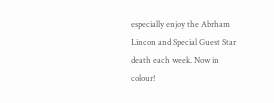especially enjoy the Abrham Lincon and Special Guest Star death each week. Now in colour!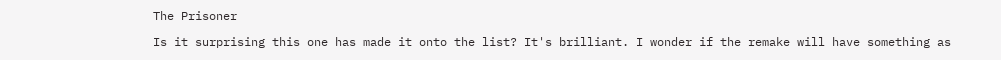The Prisoner

Is it surprising this one has made it onto the list? It's brilliant. I wonder if the remake will have something as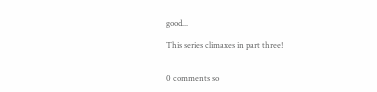good...

This series climaxes in part three!


0 comments so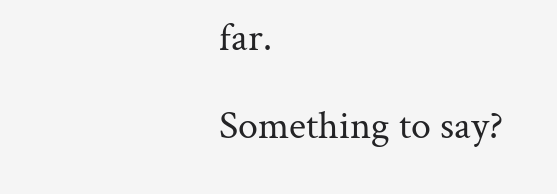far.

Something to say?